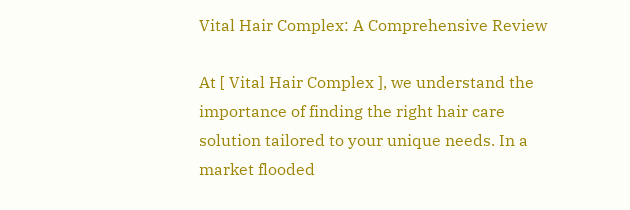Vital Hair Complex: A Comprehensive Review

At [ Vital Hair Complex ], we understand the importance of finding the right hair care solution tailored to your unique needs. In a market flooded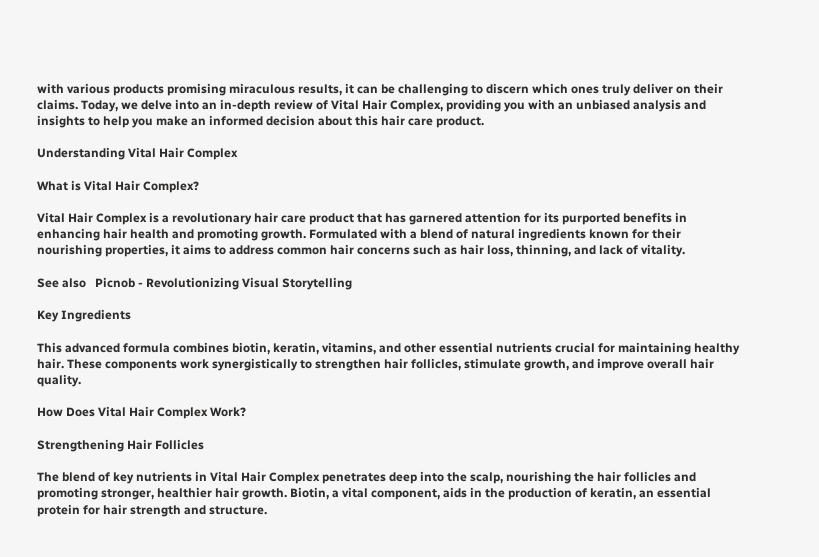with various products promising miraculous results, it can be challenging to discern which ones truly deliver on their claims. Today, we delve into an in-depth review of Vital Hair Complex, providing you with an unbiased analysis and insights to help you make an informed decision about this hair care product.

Understanding Vital Hair Complex

What is Vital Hair Complex?

Vital Hair Complex is a revolutionary hair care product that has garnered attention for its purported benefits in enhancing hair health and promoting growth. Formulated with a blend of natural ingredients known for their nourishing properties, it aims to address common hair concerns such as hair loss, thinning, and lack of vitality.

See also   Picnob - Revolutionizing Visual Storytelling

Key Ingredients

This advanced formula combines biotin, keratin, vitamins, and other essential nutrients crucial for maintaining healthy hair. These components work synergistically to strengthen hair follicles, stimulate growth, and improve overall hair quality.

How Does Vital Hair Complex Work?

Strengthening Hair Follicles

The blend of key nutrients in Vital Hair Complex penetrates deep into the scalp, nourishing the hair follicles and promoting stronger, healthier hair growth. Biotin, a vital component, aids in the production of keratin, an essential protein for hair strength and structure.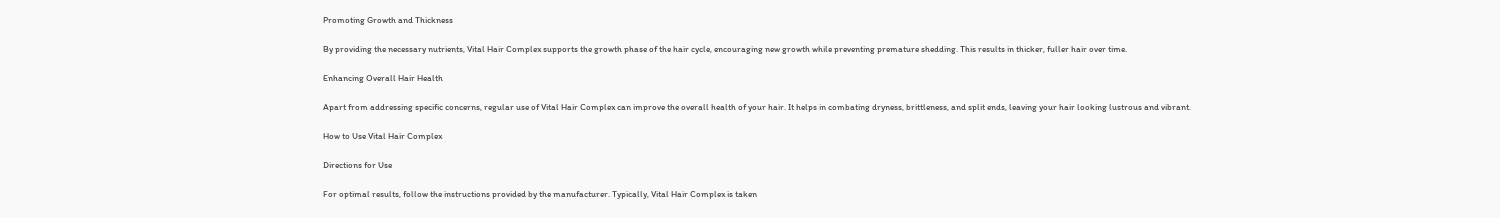Promoting Growth and Thickness

By providing the necessary nutrients, Vital Hair Complex supports the growth phase of the hair cycle, encouraging new growth while preventing premature shedding. This results in thicker, fuller hair over time.

Enhancing Overall Hair Health

Apart from addressing specific concerns, regular use of Vital Hair Complex can improve the overall health of your hair. It helps in combating dryness, brittleness, and split ends, leaving your hair looking lustrous and vibrant.

How to Use Vital Hair Complex

Directions for Use

For optimal results, follow the instructions provided by the manufacturer. Typically, Vital Hair Complex is taken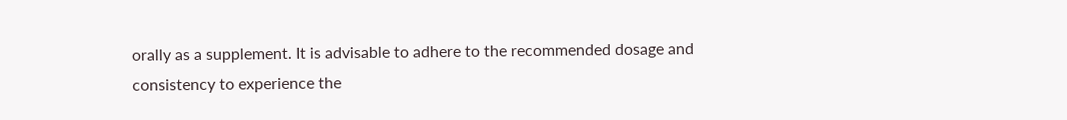orally as a supplement. It is advisable to adhere to the recommended dosage and consistency to experience the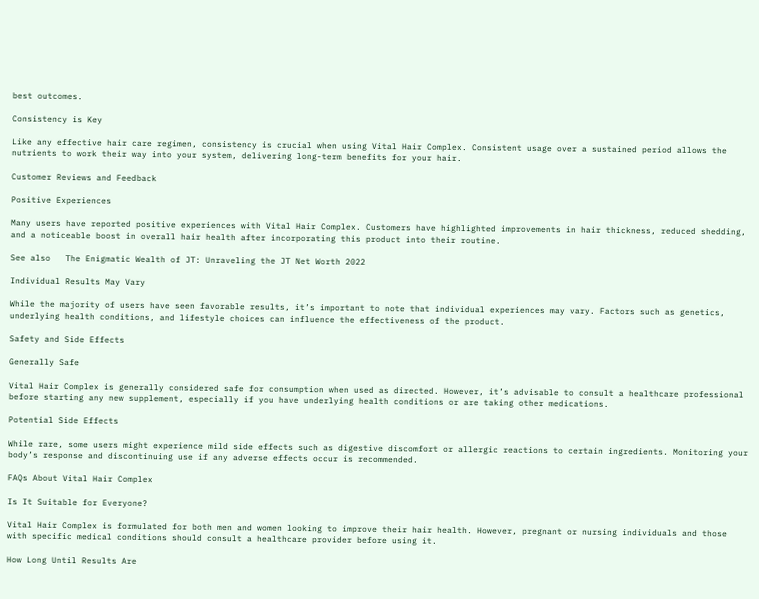best outcomes.

Consistency is Key

Like any effective hair care regimen, consistency is crucial when using Vital Hair Complex. Consistent usage over a sustained period allows the nutrients to work their way into your system, delivering long-term benefits for your hair.

Customer Reviews and Feedback

Positive Experiences

Many users have reported positive experiences with Vital Hair Complex. Customers have highlighted improvements in hair thickness, reduced shedding, and a noticeable boost in overall hair health after incorporating this product into their routine.

See also   The Enigmatic Wealth of JT: Unraveling the JT Net Worth 2022

Individual Results May Vary

While the majority of users have seen favorable results, it’s important to note that individual experiences may vary. Factors such as genetics, underlying health conditions, and lifestyle choices can influence the effectiveness of the product.

Safety and Side Effects

Generally Safe

Vital Hair Complex is generally considered safe for consumption when used as directed. However, it’s advisable to consult a healthcare professional before starting any new supplement, especially if you have underlying health conditions or are taking other medications.

Potential Side Effects

While rare, some users might experience mild side effects such as digestive discomfort or allergic reactions to certain ingredients. Monitoring your body’s response and discontinuing use if any adverse effects occur is recommended.

FAQs About Vital Hair Complex

Is It Suitable for Everyone?

Vital Hair Complex is formulated for both men and women looking to improve their hair health. However, pregnant or nursing individuals and those with specific medical conditions should consult a healthcare provider before using it.

How Long Until Results Are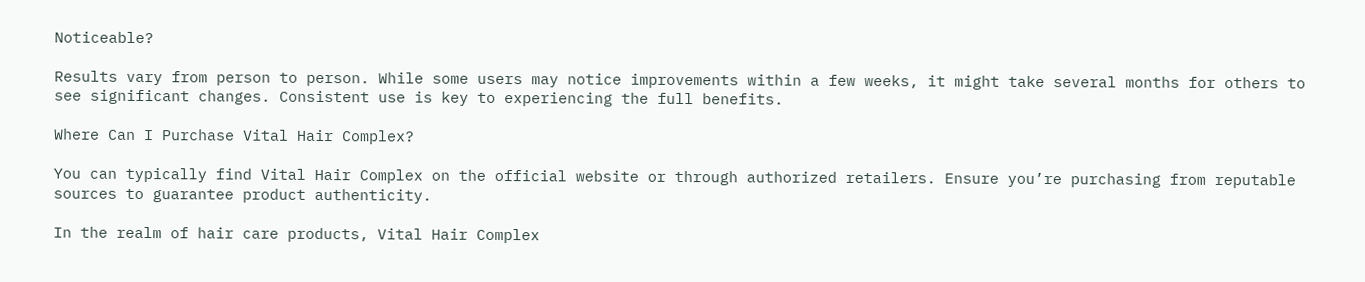Noticeable?

Results vary from person to person. While some users may notice improvements within a few weeks, it might take several months for others to see significant changes. Consistent use is key to experiencing the full benefits.

Where Can I Purchase Vital Hair Complex?

You can typically find Vital Hair Complex on the official website or through authorized retailers. Ensure you’re purchasing from reputable sources to guarantee product authenticity.

In the realm of hair care products, Vital Hair Complex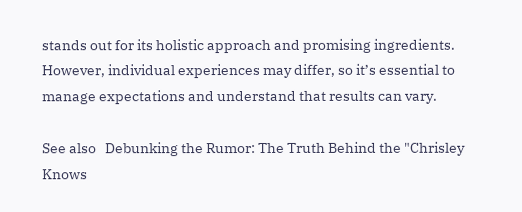stands out for its holistic approach and promising ingredients. However, individual experiences may differ, so it’s essential to manage expectations and understand that results can vary.

See also   Debunking the Rumor: The Truth Behind the "Chrisley Knows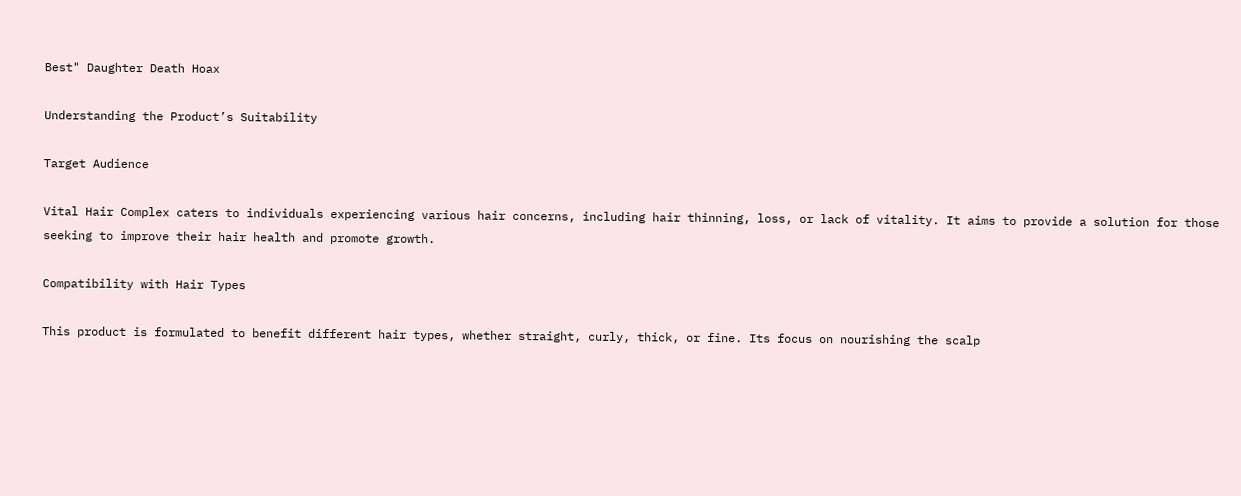Best" Daughter Death Hoax

Understanding the Product’s Suitability

Target Audience

Vital Hair Complex caters to individuals experiencing various hair concerns, including hair thinning, loss, or lack of vitality. It aims to provide a solution for those seeking to improve their hair health and promote growth.

Compatibility with Hair Types

This product is formulated to benefit different hair types, whether straight, curly, thick, or fine. Its focus on nourishing the scalp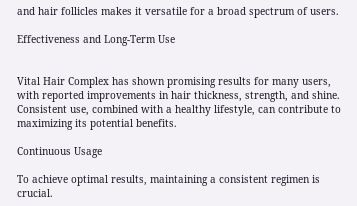and hair follicles makes it versatile for a broad spectrum of users.

Effectiveness and Long-Term Use


Vital Hair Complex has shown promising results for many users, with reported improvements in hair thickness, strength, and shine. Consistent use, combined with a healthy lifestyle, can contribute to maximizing its potential benefits.

Continuous Usage

To achieve optimal results, maintaining a consistent regimen is crucial.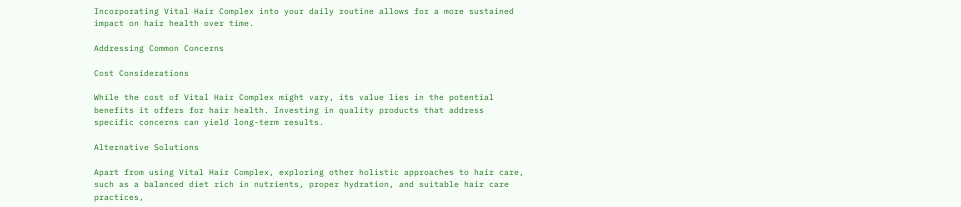Incorporating Vital Hair Complex into your daily routine allows for a more sustained impact on hair health over time.

Addressing Common Concerns

Cost Considerations

While the cost of Vital Hair Complex might vary, its value lies in the potential benefits it offers for hair health. Investing in quality products that address specific concerns can yield long-term results.

Alternative Solutions

Apart from using Vital Hair Complex, exploring other holistic approaches to hair care, such as a balanced diet rich in nutrients, proper hydration, and suitable hair care practices,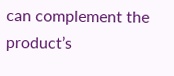can complement the product’s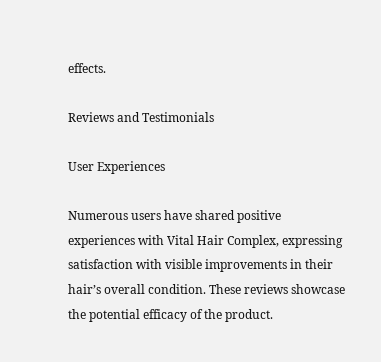effects.

Reviews and Testimonials

User Experiences

Numerous users have shared positive experiences with Vital Hair Complex, expressing satisfaction with visible improvements in their hair’s overall condition. These reviews showcase the potential efficacy of the product.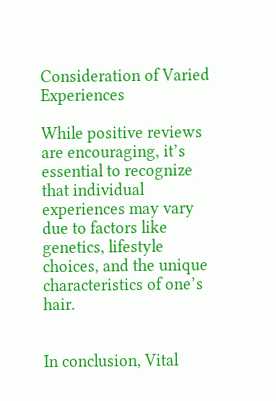Consideration of Varied Experiences

While positive reviews are encouraging, it’s essential to recognize that individual experiences may vary due to factors like genetics, lifestyle choices, and the unique characteristics of one’s hair.


In conclusion, Vital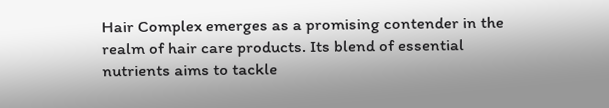Hair Complex emerges as a promising contender in the realm of hair care products. Its blend of essential nutrients aims to tackle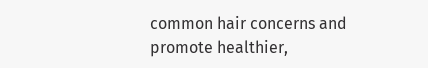common hair concerns and promote healthier,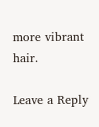more vibrant hair.

Leave a Reply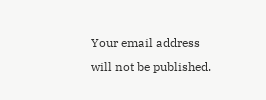Your email address will not be published.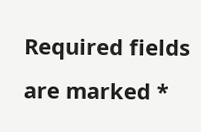Required fields are marked *